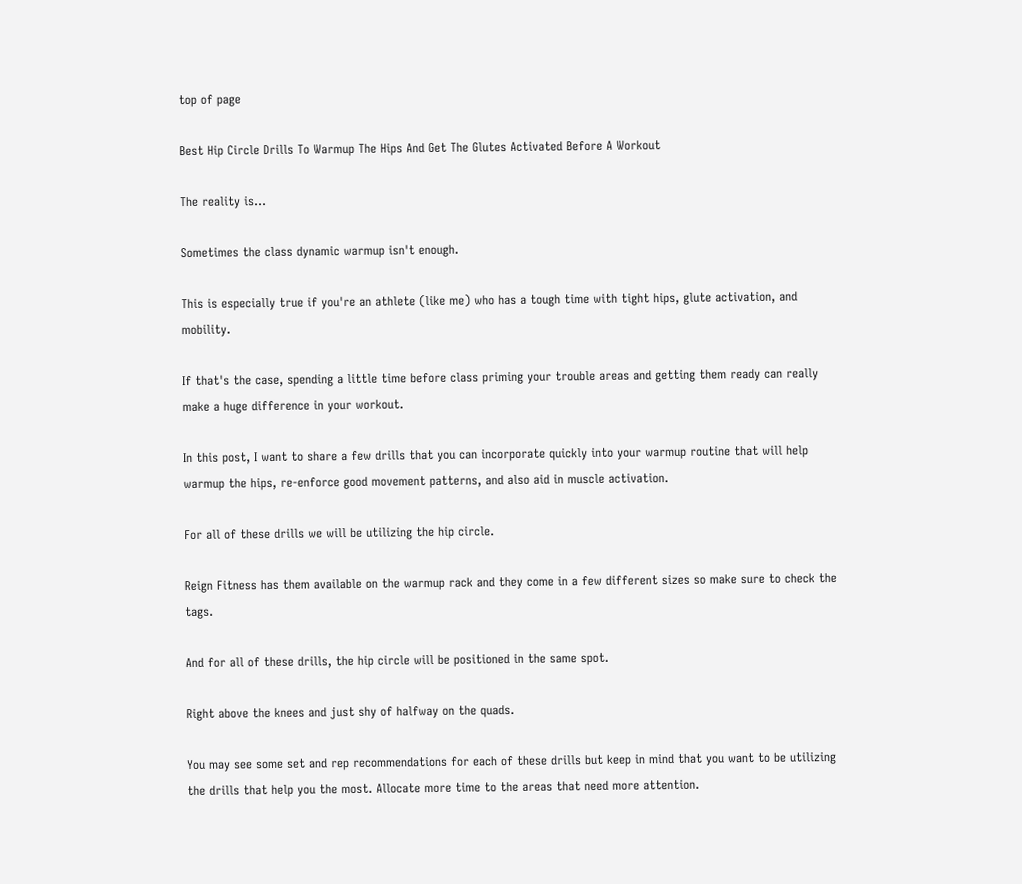top of page

Best Hip Circle Drills To Warmup The Hips And Get The Glutes Activated Before A Workout

The reality is...

Sometimes the class dynamic warmup isn't enough.

This is especially true if you're an athlete (like me) who has a tough time with tight hips, glute activation, and mobility.

If that's the case, spending a little time before class priming your trouble areas and getting them ready can really make a huge difference in your workout.

In this post, I want to share a few drills that you can incorporate quickly into your warmup routine that will help warmup the hips, re-enforce good movement patterns, and also aid in muscle activation.

For all of these drills we will be utilizing the hip circle.

Reign Fitness has them available on the warmup rack and they come in a few different sizes so make sure to check the tags.

And for all of these drills, the hip circle will be positioned in the same spot.

Right above the knees and just shy of halfway on the quads.

You may see some set and rep recommendations for each of these drills but keep in mind that you want to be utilizing the drills that help you the most. Allocate more time to the areas that need more attention.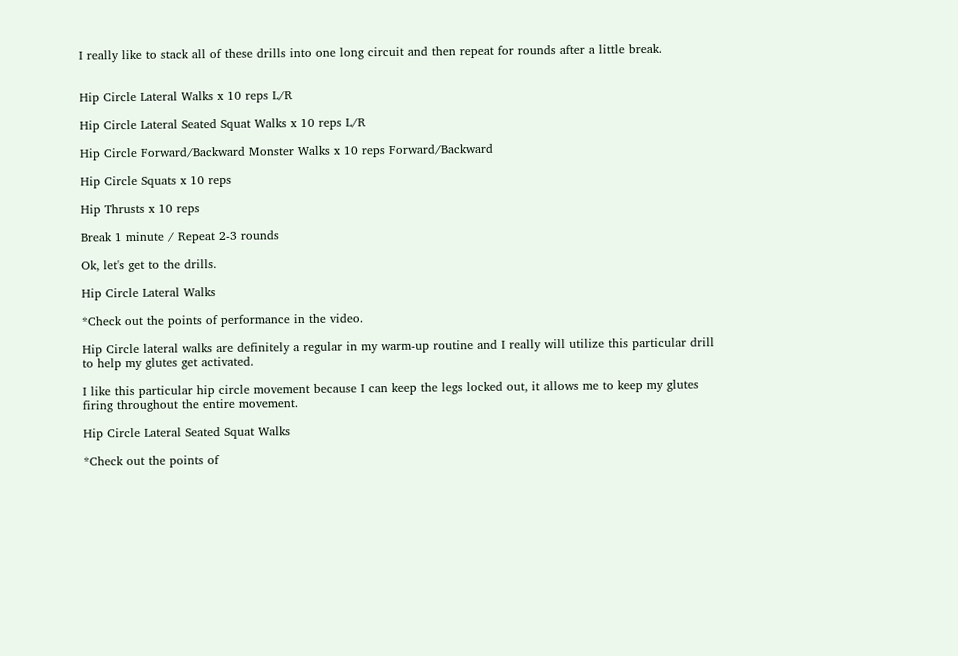I really like to stack all of these drills into one long circuit and then repeat for rounds after a little break.


Hip Circle Lateral Walks x 10 reps L/R

Hip Circle Lateral Seated Squat Walks x 10 reps L/R

Hip Circle Forward/Backward Monster Walks x 10 reps Forward/Backward

Hip Circle Squats x 10 reps

Hip Thrusts x 10 reps

Break 1 minute / Repeat 2-3 rounds

Ok, let's get to the drills.

Hip Circle Lateral Walks

*Check out the points of performance in the video.

Hip Circle lateral walks are definitely a regular in my warm-up routine and I really will utilize this particular drill to help my glutes get activated.

I like this particular hip circle movement because I can keep the legs locked out, it allows me to keep my glutes firing throughout the entire movement.

Hip Circle Lateral Seated Squat Walks

*Check out the points of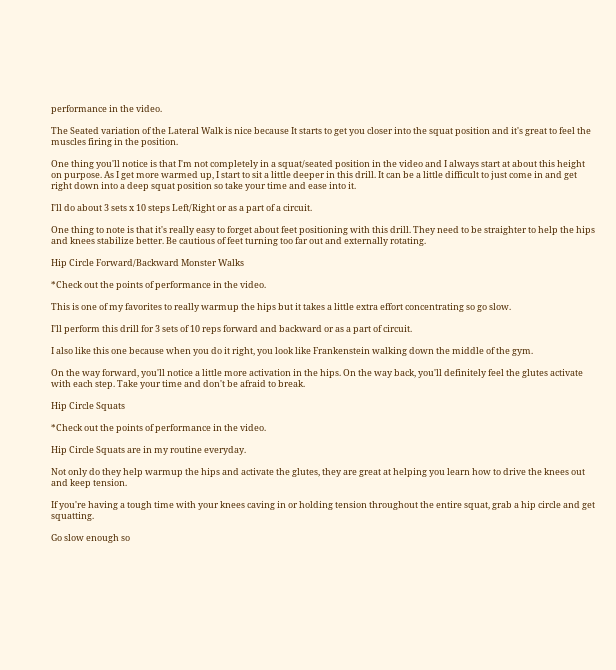performance in the video.

The Seated variation of the Lateral Walk is nice because It starts to get you closer into the squat position and it's great to feel the muscles firing in the position.

One thing you'll notice is that I'm not completely in a squat/seated position in the video and I always start at about this height on purpose. As I get more warmed up, I start to sit a little deeper in this drill. It can be a little difficult to just come in and get right down into a deep squat position so take your time and ease into it.

I'll do about 3 sets x 10 steps Left/Right or as a part of a circuit.

One thing to note is that it's really easy to forget about feet positioning with this drill. They need to be straighter to help the hips and knees stabilize better. Be cautious of feet turning too far out and externally rotating.

Hip Circle Forward/Backward Monster Walks

*Check out the points of performance in the video.

This is one of my favorites to really warmup the hips but it takes a little extra effort concentrating so go slow.

I'll perform this drill for 3 sets of 10 reps forward and backward or as a part of circuit.

I also like this one because when you do it right, you look like Frankenstein walking down the middle of the gym.

On the way forward, you'll notice a little more activation in the hips. On the way back, you'll definitely feel the glutes activate with each step. Take your time and don't be afraid to break.

Hip Circle Squats

*Check out the points of performance in the video.

Hip Circle Squats are in my routine everyday.

Not only do they help warmup the hips and activate the glutes, they are great at helping you learn how to drive the knees out and keep tension.

If you're having a tough time with your knees caving in or holding tension throughout the entire squat, grab a hip circle and get squatting.

Go slow enough so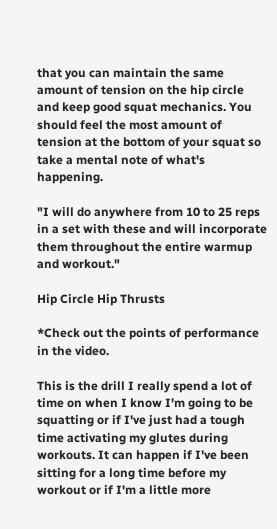that you can maintain the same amount of tension on the hip circle and keep good squat mechanics. You should feel the most amount of tension at the bottom of your squat so take a mental note of what's happening.

"I will do anywhere from 10 to 25 reps in a set with these and will incorporate them throughout the entire warmup and workout."

Hip Circle Hip Thrusts

*Check out the points of performance in the video.

This is the drill I really spend a lot of time on when I know I'm going to be squatting or if I've just had a tough time activating my glutes during workouts. It can happen if I've been sitting for a long time before my workout or if I'm a little more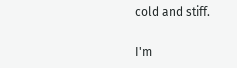cold and stiff.

I'm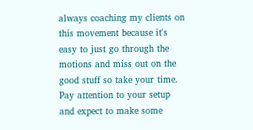always coaching my clients on this movement because it's easy to just go through the motions and miss out on the good stuff so take your time. Pay attention to your setup and expect to make some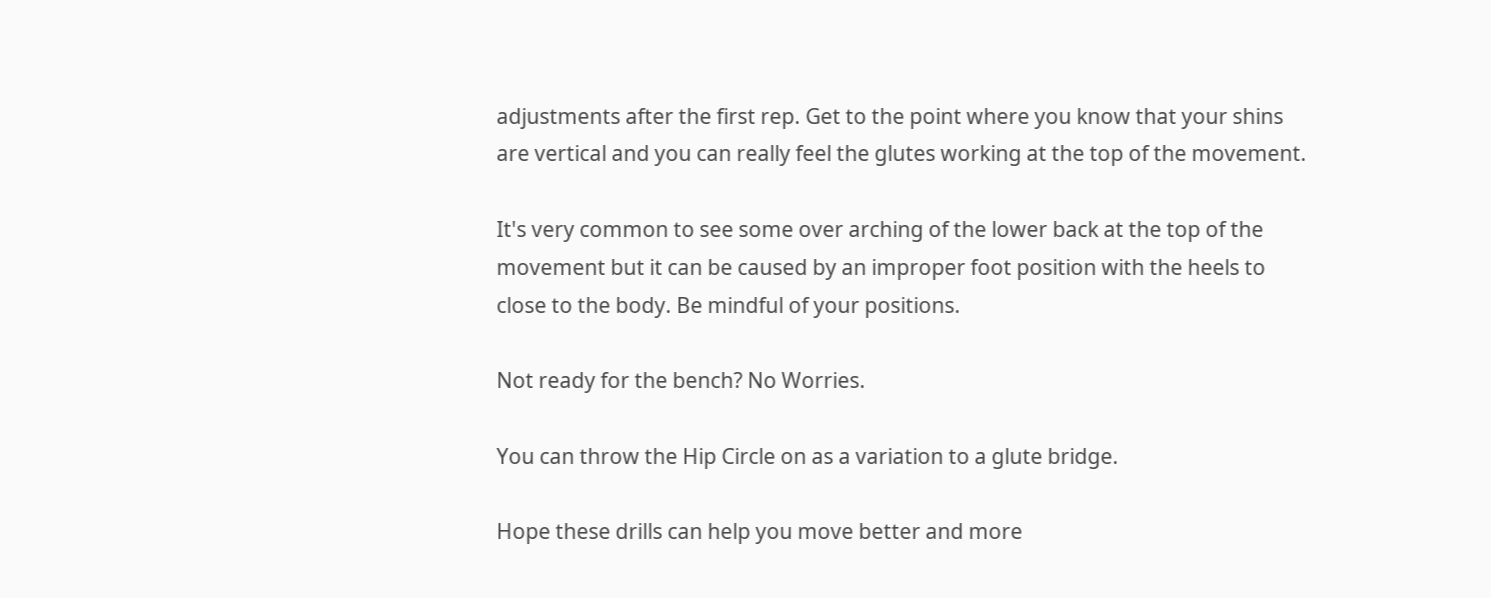adjustments after the first rep. Get to the point where you know that your shins are vertical and you can really feel the glutes working at the top of the movement.

It's very common to see some over arching of the lower back at the top of the movement but it can be caused by an improper foot position with the heels to close to the body. Be mindful of your positions.

Not ready for the bench? No Worries.

You can throw the Hip Circle on as a variation to a glute bridge.

Hope these drills can help you move better and more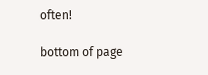often!

bottom of page